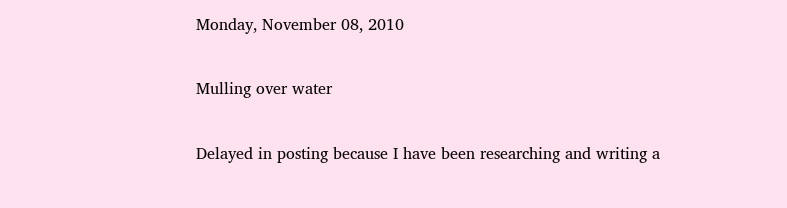Monday, November 08, 2010

Mulling over water

Delayed in posting because I have been researching and writing a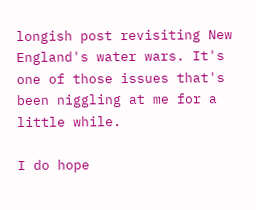longish post revisiting New England's water wars. It's one of those issues that's been niggling at me for a little while.

I do hope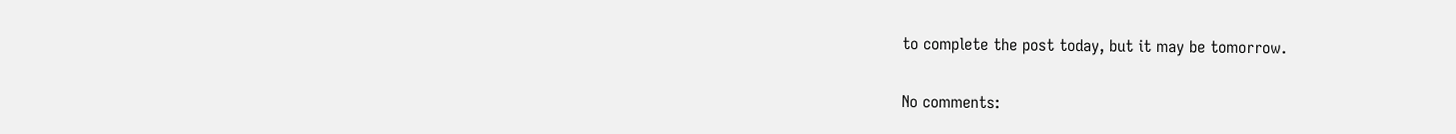to complete the post today, but it may be tomorrow.

No comments: